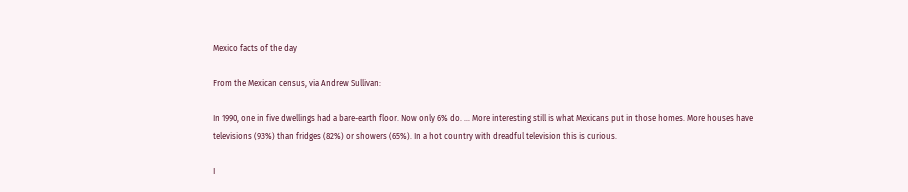Mexico facts of the day

From the Mexican census, via Andrew Sullivan:

In 1990, one in five dwellings had a bare-earth floor. Now only 6% do. … More interesting still is what Mexicans put in those homes. More houses have televisions (93%) than fridges (82%) or showers (65%). In a hot country with dreadful television this is curious.

I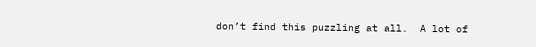don’t find this puzzling at all.  A lot of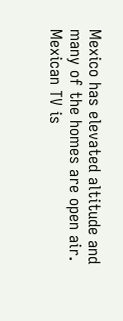Mexico has elevated altitude and many of the homes are open air.  Mexican TV is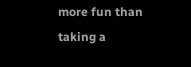more fun than taking a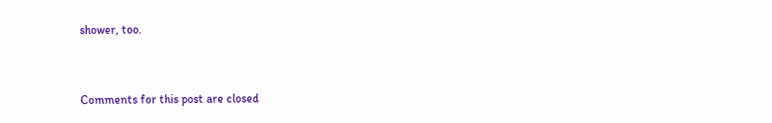shower, too.


Comments for this post are closed